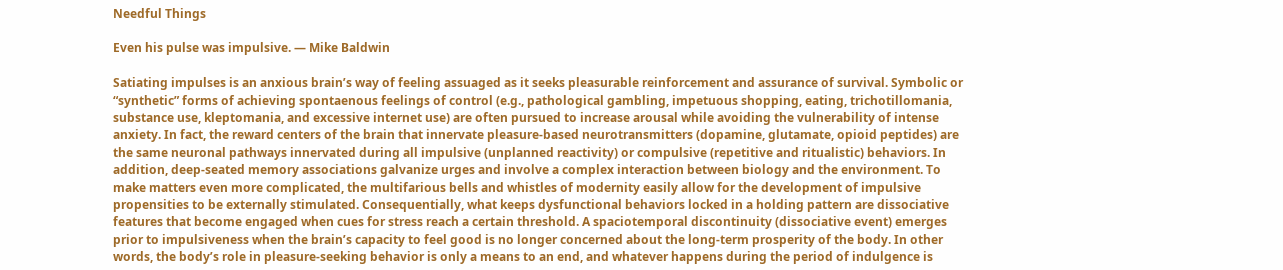Needful Things

Even his pulse was impulsive. — Mike Baldwin

Satiating impulses is an anxious brain’s way of feeling assuaged as it seeks pleasurable reinforcement and assurance of survival. Symbolic or “synthetic” forms of achieving spontaenous feelings of control (e.g., pathological gambling, impetuous shopping, eating, trichotillomania, substance use, kleptomania, and excessive internet use) are often pursued to increase arousal while avoiding the vulnerability of intense anxiety. In fact, the reward centers of the brain that innervate pleasure-based neurotransmitters (dopamine, glutamate, opioid peptides) are the same neuronal pathways innervated during all impulsive (unplanned reactivity) or compulsive (repetitive and ritualistic) behaviors. In addition, deep-seated memory associations galvanize urges and involve a complex interaction between biology and the environment. To make matters even more complicated, the multifarious bells and whistles of modernity easily allow for the development of impulsive propensities to be externally stimulated. Consequentially, what keeps dysfunctional behaviors locked in a holding pattern are dissociative features that become engaged when cues for stress reach a certain threshold. A spaciotemporal discontinuity (dissociative event) emerges prior to impulsiveness when the brain’s capacity to feel good is no longer concerned about the long-term prosperity of the body. In other words, the body’s role in pleasure-seeking behavior is only a means to an end, and whatever happens during the period of indulgence is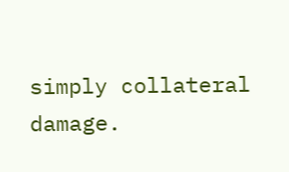simply collateral damage.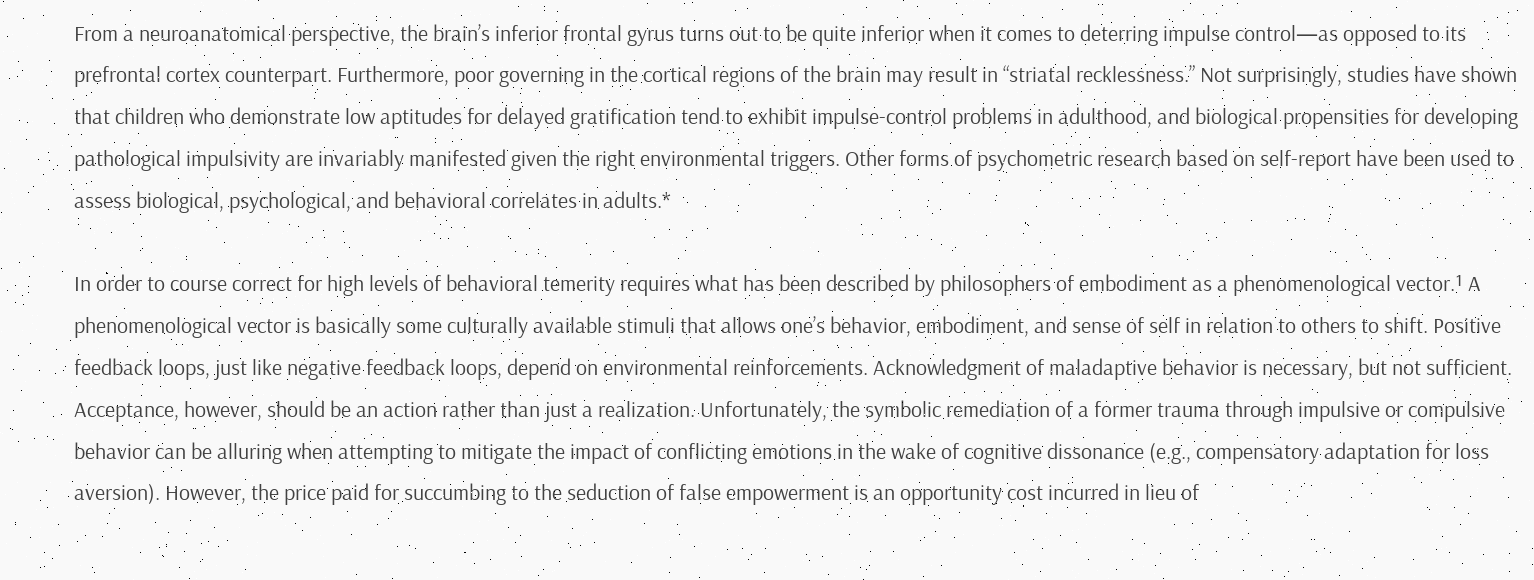From a neuroanatomical perspective, the brain’s inferior frontal gyrus turns out to be quite inferior when it comes to deterring impulse control—as opposed to its prefrontal cortex counterpart. Furthermore, poor governing in the cortical regions of the brain may result in “striatal recklessness.” Not surprisingly, studies have shown that children who demonstrate low aptitudes for delayed gratification tend to exhibit impulse-control problems in adulthood, and biological propensities for developing pathological impulsivity are invariably manifested given the right environmental triggers. Other forms of psychometric research based on self-report have been used to assess biological, psychological, and behavioral correlates in adults.*

In order to course correct for high levels of behavioral temerity requires what has been described by philosophers of embodiment as a phenomenological vector.¹ A phenomenological vector is basically some culturally available stimuli that allows one’s behavior, embodiment, and sense of self in relation to others to shift. Positive feedback loops, just like negative feedback loops, depend on environmental reinforcements. Acknowledgment of maladaptive behavior is necessary, but not sufficient. Acceptance, however, should be an action rather than just a realization. Unfortunately, the symbolic remediation of a former trauma through impulsive or compulsive behavior can be alluring when attempting to mitigate the impact of conflicting emotions in the wake of cognitive dissonance (e.g., compensatory adaptation for loss aversion). However, the price paid for succumbing to the seduction of false empowerment is an opportunity cost incurred in lieu of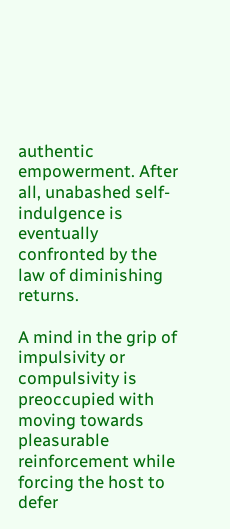authentic empowerment. After all, unabashed self-indulgence is eventually confronted by the law of diminishing returns.

A mind in the grip of impulsivity or compulsivity is preoccupied with moving towards pleasurable reinforcement while forcing the host to defer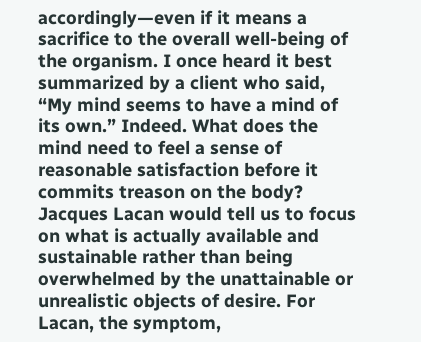accordingly—even if it means a sacrifice to the overall well-being of the organism. I once heard it best summarized by a client who said, “My mind seems to have a mind of its own.” Indeed. What does the mind need to feel a sense of reasonable satisfaction before it commits treason on the body? Jacques Lacan would tell us to focus on what is actually available and sustainable rather than being overwhelmed by the unattainable or unrealistic objects of desire. For Lacan, the symptom,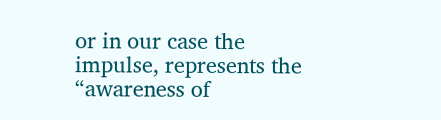or in our case the impulse, represents the “awareness of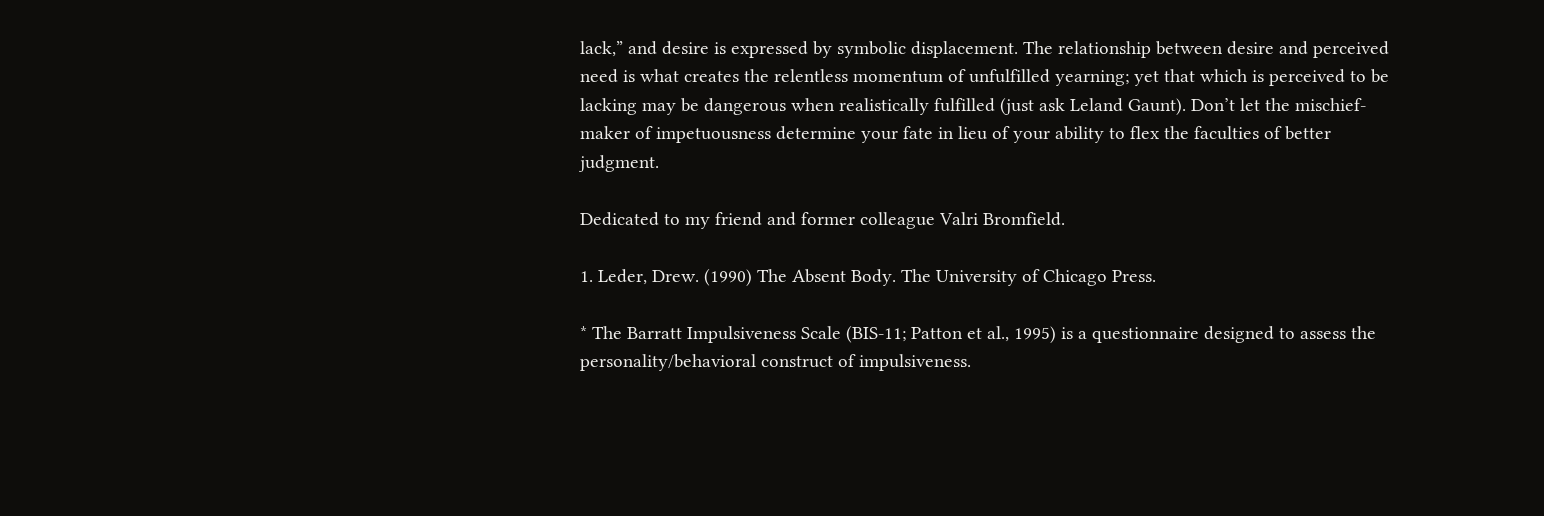lack,” and desire is expressed by symbolic displacement. The relationship between desire and perceived need is what creates the relentless momentum of unfulfilled yearning; yet that which is perceived to be lacking may be dangerous when realistically fulfilled (just ask Leland Gaunt). Don’t let the mischief-maker of impetuousness determine your fate in lieu of your ability to flex the faculties of better judgment.

Dedicated to my friend and former colleague Valri Bromfield.

1. Leder, Drew. (1990) The Absent Body. The University of Chicago Press.

* The Barratt Impulsiveness Scale (BIS-11; Patton et al., 1995) is a questionnaire designed to assess the personality/behavioral construct of impulsiveness.